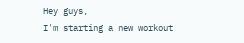Hey guys,
I'm starting a new workout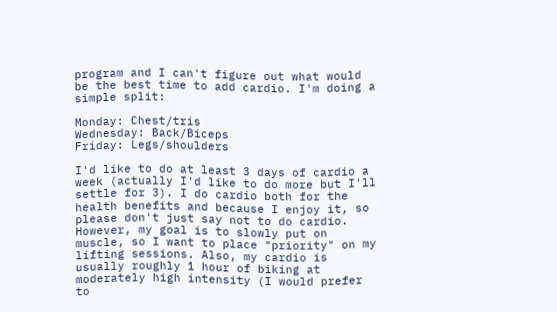program and I can't figure out what would be the best time to add cardio. I'm doing a simple split:

Monday: Chest/tris
Wednesday: Back/Biceps
Friday: Legs/shoulders

I'd like to do at least 3 days of cardio a week (actually I'd like to do more but I'll settle for 3). I do cardio both for the health benefits and because I enjoy it, so please don't just say not to do cardio. However, my goal is to slowly put on muscle, so I want to place "priority" on my lifting sessions. Also, my cardio is usually roughly 1 hour of biking at moderately high intensity (I would prefer to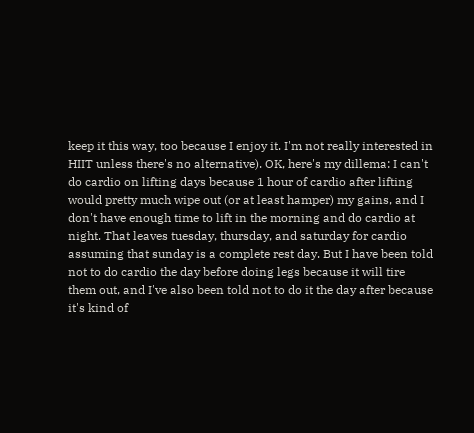keep it this way, too because I enjoy it. I'm not really interested in HIIT unless there's no alternative). OK, here's my dillema: I can't do cardio on lifting days because 1 hour of cardio after lifting would pretty much wipe out (or at least hamper) my gains, and I don't have enough time to lift in the morning and do cardio at night. That leaves tuesday, thursday, and saturday for cardio assuming that sunday is a complete rest day. But I have been told not to do cardio the day before doing legs because it will tire them out, and I've also been told not to do it the day after because it's kind of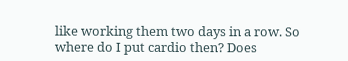like working them two days in a row. So where do I put cardio then? Does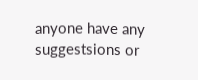anyone have any suggestsions or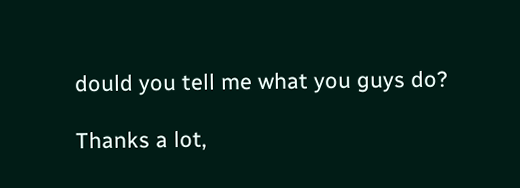dould you tell me what you guys do?

Thanks a lot,